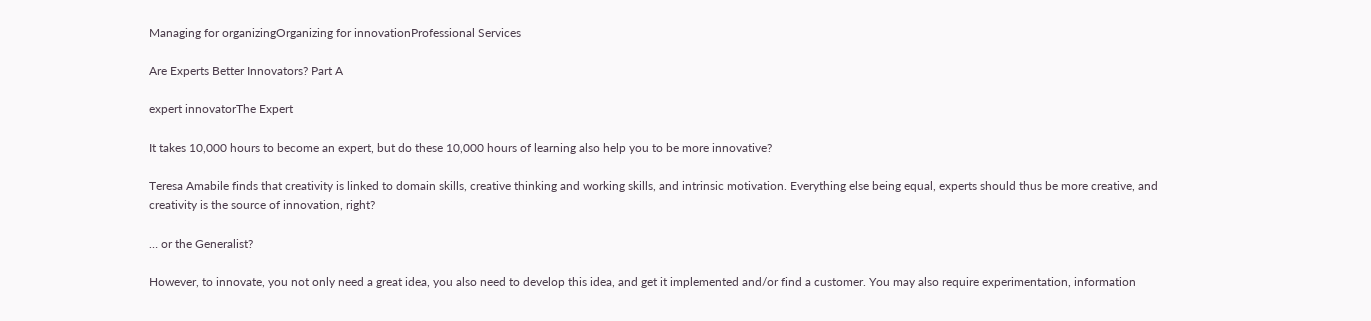Managing for organizingOrganizing for innovationProfessional Services

Are Experts Better Innovators? Part A

expert innovatorThe Expert

It takes 10,000 hours to become an expert, but do these 10,000 hours of learning also help you to be more innovative?

Teresa Amabile finds that creativity is linked to domain skills, creative thinking and working skills, and intrinsic motivation. Everything else being equal, experts should thus be more creative, and creativity is the source of innovation, right?

… or the Generalist?

However, to innovate, you not only need a great idea, you also need to develop this idea, and get it implemented and/or find a customer. You may also require experimentation, information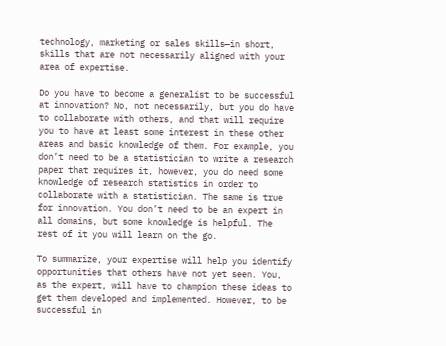technology, marketing or sales skills—in short, skills that are not necessarily aligned with your area of expertise.

Do you have to become a generalist to be successful at innovation? No, not necessarily, but you do have to collaborate with others, and that will require you to have at least some interest in these other areas and basic knowledge of them. For example, you don’t need to be a statistician to write a research paper that requires it, however, you do need some knowledge of research statistics in order to collaborate with a statistician. The same is true for innovation. You don’t need to be an expert in all domains, but some knowledge is helpful. The rest of it you will learn on the go.

To summarize, your expertise will help you identify opportunities that others have not yet seen. You, as the expert, will have to champion these ideas to get them developed and implemented. However, to be successful in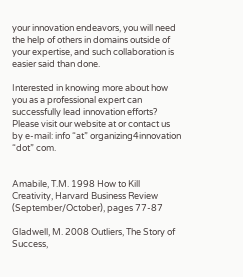your innovation endeavors, you will need the help of others in domains outside of your expertise, and such collaboration is easier said than done.

Interested in knowing more about how you as a professional expert can successfully lead innovation efforts? Please visit our website at or contact us by e-mail: info “at” organizing4innovation “dot” com.


Amabile, T.M. 1998 How to Kill Creativity, Harvard Business Review (September/October), pages 77-87

Gladwell, M. 2008 Outliers, The Story of Success,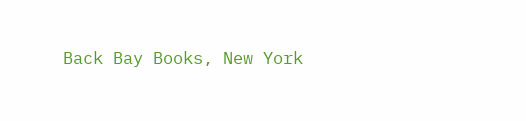Back Bay Books, New York